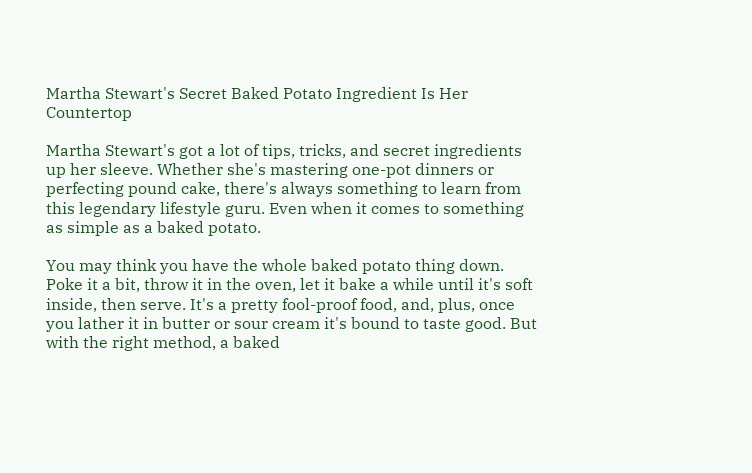Martha Stewart's Secret Baked Potato Ingredient Is Her Countertop

Martha Stewart's got a lot of tips, tricks, and secret ingredients up her sleeve. Whether she's mastering one-pot dinners or perfecting pound cake, there's always something to learn from this legendary lifestyle guru. Even when it comes to something as simple as a baked potato.

You may think you have the whole baked potato thing down. Poke it a bit, throw it in the oven, let it bake a while until it's soft inside, then serve. It's a pretty fool-proof food, and, plus, once you lather it in butter or sour cream it's bound to taste good. But with the right method, a baked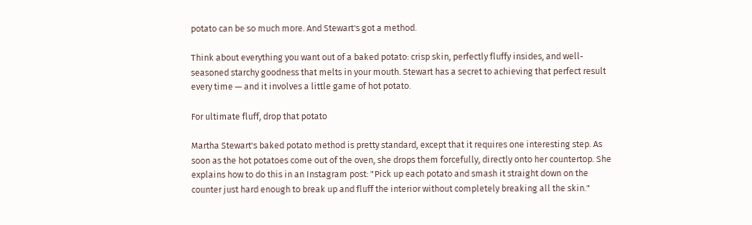potato can be so much more. And Stewart's got a method.

Think about everything you want out of a baked potato: crisp skin, perfectly fluffy insides, and well-seasoned starchy goodness that melts in your mouth. Stewart has a secret to achieving that perfect result every time — and it involves a little game of hot potato.

For ultimate fluff, drop that potato

Martha Stewart's baked potato method is pretty standard, except that it requires one interesting step. As soon as the hot potatoes come out of the oven, she drops them forcefully, directly onto her countertop. She explains how to do this in an Instagram post: "Pick up each potato and smash it straight down on the counter just hard enough to break up and fluff the interior without completely breaking all the skin."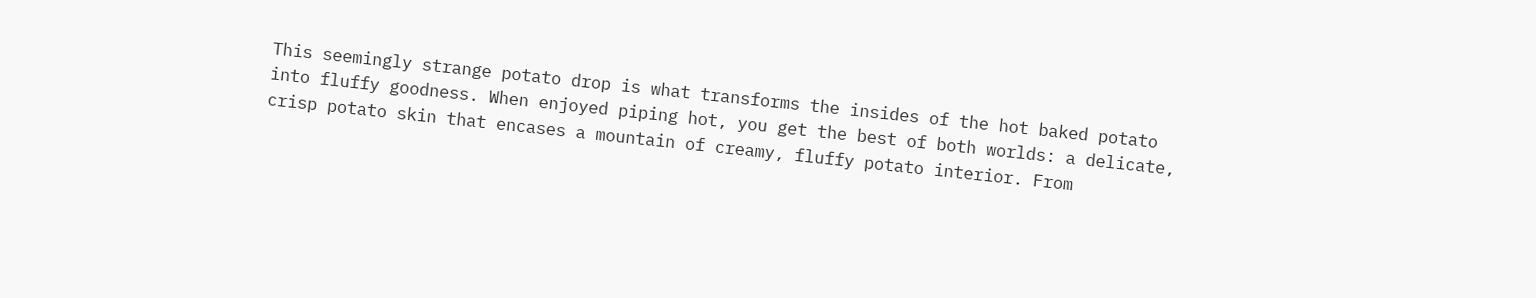This seemingly strange potato drop is what transforms the insides of the hot baked potato into fluffy goodness. When enjoyed piping hot, you get the best of both worlds: a delicate, crisp potato skin that encases a mountain of creamy, fluffy potato interior. From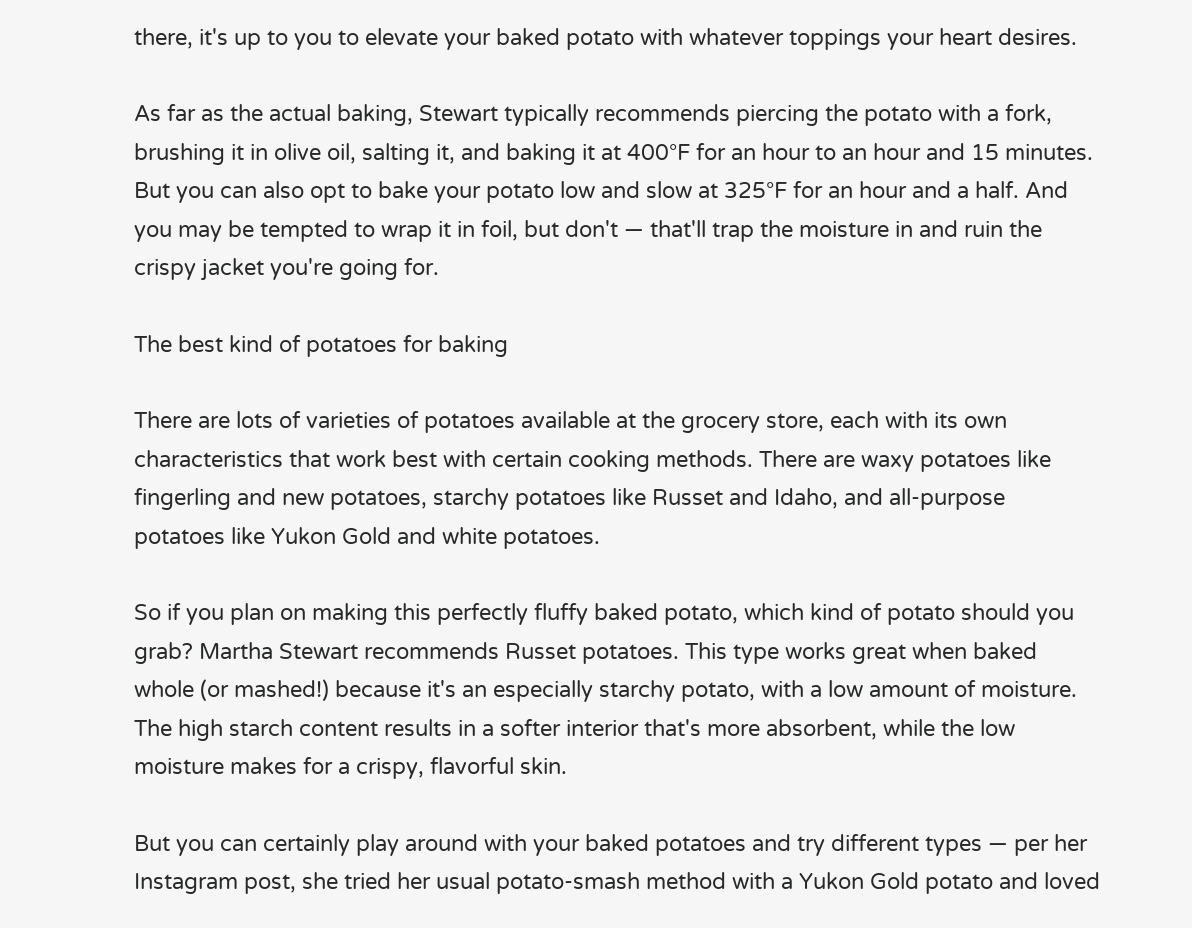there, it's up to you to elevate your baked potato with whatever toppings your heart desires.

As far as the actual baking, Stewart typically recommends piercing the potato with a fork, brushing it in olive oil, salting it, and baking it at 400°F for an hour to an hour and 15 minutes. But you can also opt to bake your potato low and slow at 325°F for an hour and a half. And you may be tempted to wrap it in foil, but don't — that'll trap the moisture in and ruin the crispy jacket you're going for.

The best kind of potatoes for baking

There are lots of varieties of potatoes available at the grocery store, each with its own characteristics that work best with certain cooking methods. There are waxy potatoes like fingerling and new potatoes, starchy potatoes like Russet and Idaho, and all-purpose potatoes like Yukon Gold and white potatoes.

So if you plan on making this perfectly fluffy baked potato, which kind of potato should you grab? Martha Stewart recommends Russet potatoes. This type works great when baked whole (or mashed!) because it's an especially starchy potato, with a low amount of moisture. The high starch content results in a softer interior that's more absorbent, while the low moisture makes for a crispy, flavorful skin.

But you can certainly play around with your baked potatoes and try different types — per her Instagram post, she tried her usual potato-smash method with a Yukon Gold potato and loved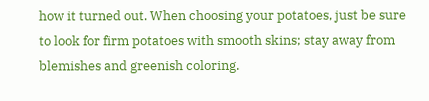how it turned out. When choosing your potatoes, just be sure to look for firm potatoes with smooth skins; stay away from blemishes and greenish coloring.